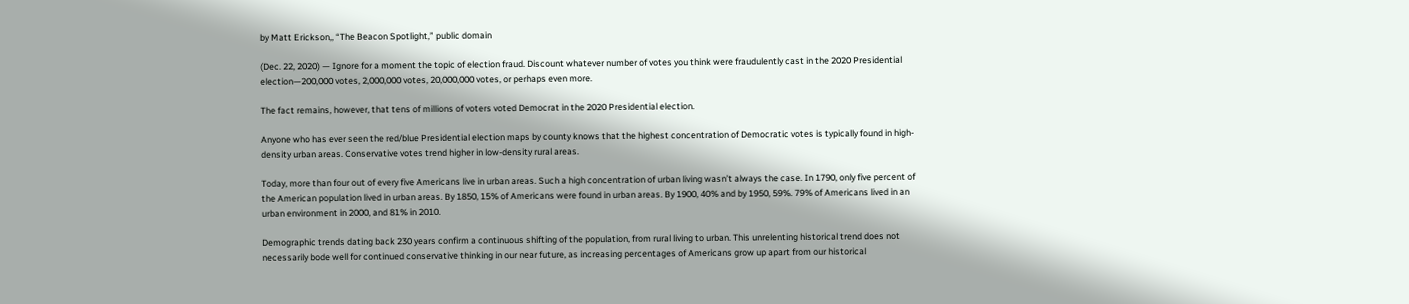by Matt Erickson,, “The Beacon Spotlight,” public domain

(Dec. 22, 2020) — Ignore for a moment the topic of election fraud. Discount whatever number of votes you think were fraudulently cast in the 2020 Presidential election—200,000 votes, 2,000,000 votes, 20,000,000 votes, or perhaps even more.

The fact remains, however, that tens of millions of voters voted Democrat in the 2020 Presidential election.

Anyone who has ever seen the red/blue Presidential election maps by county knows that the highest concentration of Democratic votes is typically found in high-density urban areas. Conservative votes trend higher in low-density rural areas.

Today, more than four out of every five Americans live in urban areas. Such a high concentration of urban living wasn’t always the case. In 1790, only five percent of the American population lived in urban areas. By 1850, 15% of Americans were found in urban areas. By 1900, 40% and by 1950, 59%. 79% of Americans lived in an urban environment in 2000, and 81% in 2010.

Demographic trends dating back 230 years confirm a continuous shifting of the population, from rural living to urban. This unrelenting historical trend does not necessarily bode well for continued conservative thinking in our near future, as increasing percentages of Americans grow up apart from our historical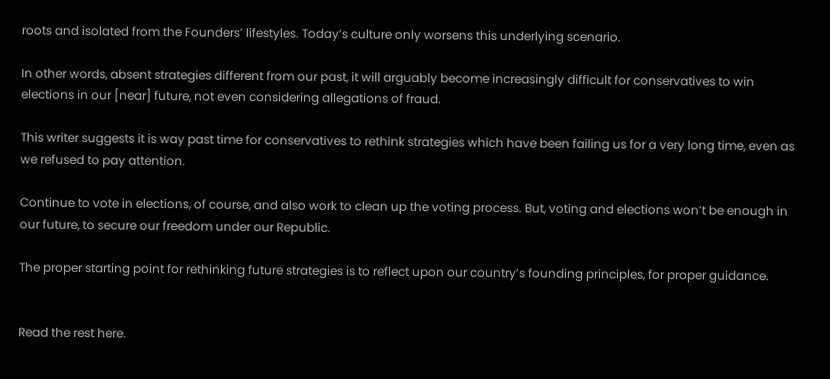roots and isolated from the Founders’ lifestyles. Today’s culture only worsens this underlying scenario.

In other words, absent strategies different from our past, it will arguably become increasingly difficult for conservatives to win elections in our [near] future, not even considering allegations of fraud.

This writer suggests it is way past time for conservatives to rethink strategies which have been failing us for a very long time, even as we refused to pay attention.

Continue to vote in elections, of course, and also work to clean up the voting process. But, voting and elections won’t be enough in our future, to secure our freedom under our Republic.

The proper starting point for rethinking future strategies is to reflect upon our country’s founding principles, for proper guidance.


Read the rest here.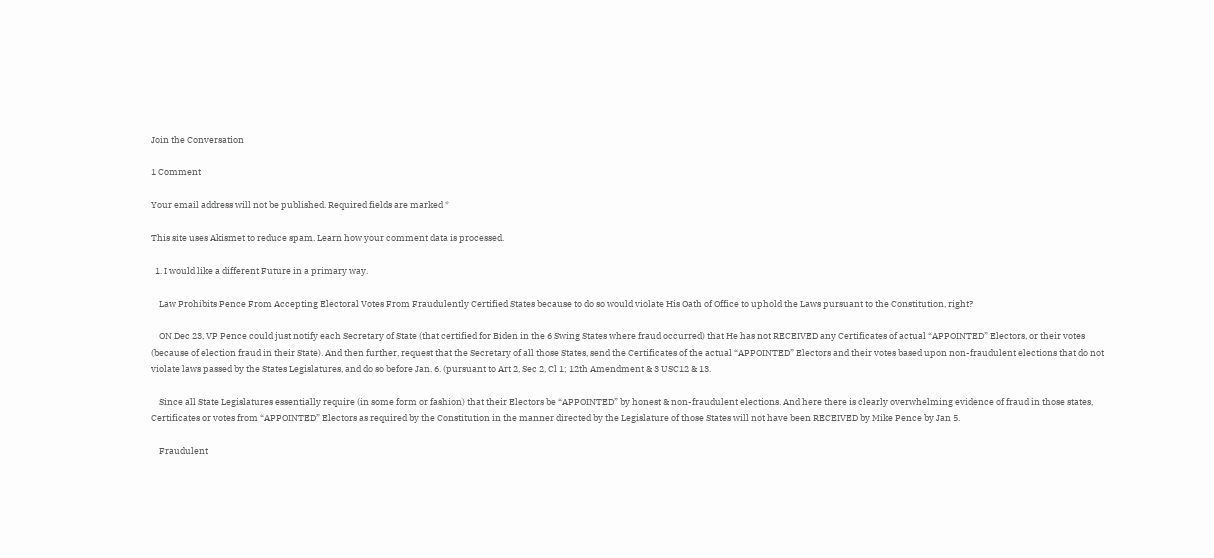Join the Conversation

1 Comment

Your email address will not be published. Required fields are marked *

This site uses Akismet to reduce spam. Learn how your comment data is processed.

  1. I would like a different Future in a primary way.

    Law Prohibits Pence From Accepting Electoral Votes From Fraudulently Certified States because to do so would violate His Oath of Office to uphold the Laws pursuant to the Constitution, right?

    ON Dec 23, VP Pence could just notify each Secretary of State (that certified for Biden in the 6 Swing States where fraud occurred) that He has not RECEIVED any Certificates of actual “APPOINTED” Electors, or their votes (because of election fraud in their State). And then further, request that the Secretary of all those States, send the Certificates of the actual “APPOINTED” Electors and their votes based upon non-fraudulent elections that do not violate laws passed by the States Legislatures, and do so before Jan. 6. (pursuant to Art 2, Sec 2, Cl 1; 12th Amendment & 3 USC12 & 13.

    Since all State Legislatures essentially require (in some form or fashion) that their Electors be “APPOINTED” by honest & non-fraudulent elections. And here there is clearly overwhelming evidence of fraud in those states, Certificates or votes from “APPOINTED” Electors as required by the Constitution in the manner directed by the Legislature of those States will not have been RECEIVED by Mike Pence by Jan 5.

    Fraudulent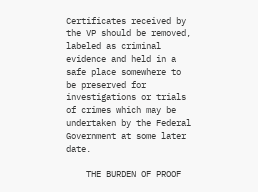Certificates received by the VP should be removed, labeled as criminal evidence and held in a safe place somewhere to be preserved for investigations or trials of crimes which may be undertaken by the Federal Government at some later date.

    THE BURDEN OF PROOF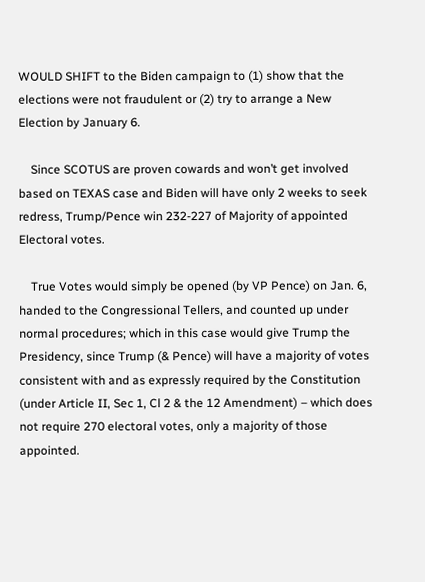WOULD SHIFT to the Biden campaign to (1) show that the elections were not fraudulent or (2) try to arrange a New Election by January 6.

    Since SCOTUS are proven cowards and won’t get involved based on TEXAS case and Biden will have only 2 weeks to seek redress, Trump/Pence win 232-227 of Majority of appointed Electoral votes.

    True Votes would simply be opened (by VP Pence) on Jan. 6, handed to the Congressional Tellers, and counted up under normal procedures; which in this case would give Trump the Presidency, since Trump (& Pence) will have a majority of votes consistent with and as expressly required by the Constitution (under Article II, Sec 1, Cl 2 & the 12 Amendment) – which does not require 270 electoral votes, only a majority of those appointed.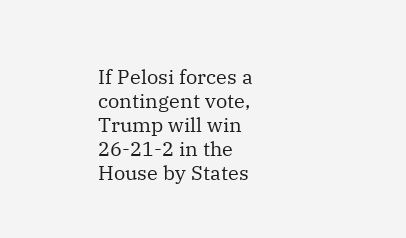If Pelosi forces a contingent vote, Trump will win 26-21-2 in the House by States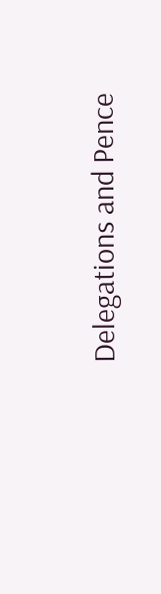Delegations and Pence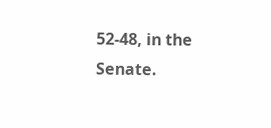52-48, in the Senate.